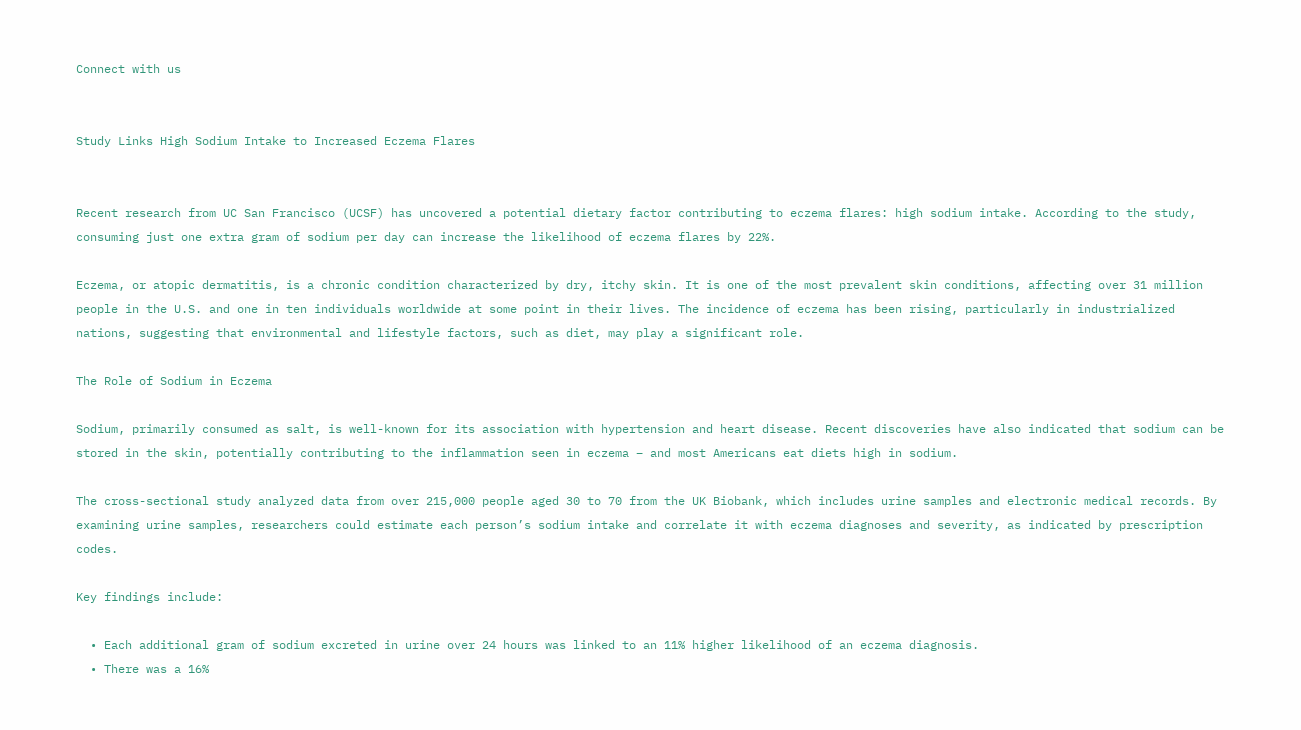Connect with us


Study Links High Sodium Intake to Increased Eczema Flares


Recent research from UC San Francisco (UCSF) has uncovered a potential dietary factor contributing to eczema flares: high sodium intake. According to the study, consuming just one extra gram of sodium per day can increase the likelihood of eczema flares by 22%.

Eczema, or atopic dermatitis, is a chronic condition characterized by dry, itchy skin. It is one of the most prevalent skin conditions, affecting over 31 million people in the U.S. and one in ten individuals worldwide at some point in their lives. The incidence of eczema has been rising, particularly in industrialized nations, suggesting that environmental and lifestyle factors, such as diet, may play a significant role.

The Role of Sodium in Eczema

Sodium, primarily consumed as salt, is well-known for its association with hypertension and heart disease. Recent discoveries have also indicated that sodium can be stored in the skin, potentially contributing to the inflammation seen in eczema – and most Americans eat diets high in sodium.

The cross-sectional study analyzed data from over 215,000 people aged 30 to 70 from the UK Biobank, which includes urine samples and electronic medical records. By examining urine samples, researchers could estimate each person’s sodium intake and correlate it with eczema diagnoses and severity, as indicated by prescription codes.

Key findings include:

  • Each additional gram of sodium excreted in urine over 24 hours was linked to an 11% higher likelihood of an eczema diagnosis.
  • There was a 16%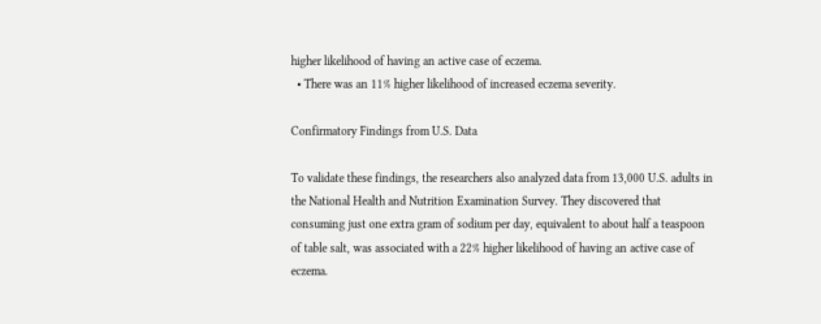higher likelihood of having an active case of eczema.
  • There was an 11% higher likelihood of increased eczema severity.

Confirmatory Findings from U.S. Data

To validate these findings, the researchers also analyzed data from 13,000 U.S. adults in the National Health and Nutrition Examination Survey. They discovered that consuming just one extra gram of sodium per day, equivalent to about half a teaspoon of table salt, was associated with a 22% higher likelihood of having an active case of eczema.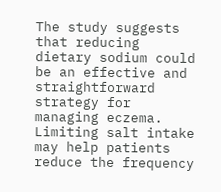The study suggests that reducing dietary sodium could be an effective and straightforward strategy for managing eczema. Limiting salt intake may help patients reduce the frequency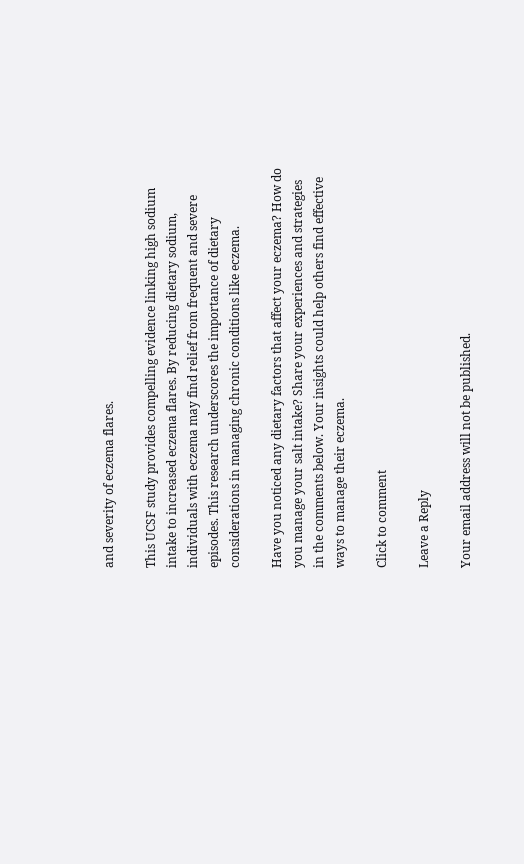and severity of eczema flares.

This UCSF study provides compelling evidence linking high sodium intake to increased eczema flares. By reducing dietary sodium, individuals with eczema may find relief from frequent and severe episodes. This research underscores the importance of dietary considerations in managing chronic conditions like eczema.

Have you noticed any dietary factors that affect your eczema? How do you manage your salt intake? Share your experiences and strategies in the comments below. Your insights could help others find effective ways to manage their eczema.

Click to comment

Leave a Reply

Your email address will not be published.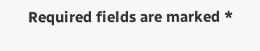Required fields are marked *